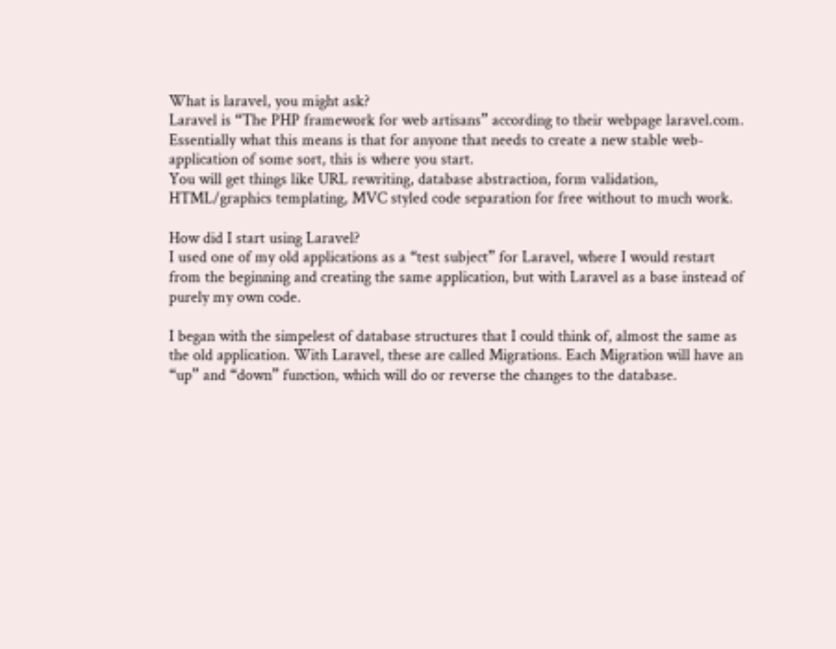What is laravel, you might ask?
Laravel is “The PHP framework for web artisans” according to their webpage laravel.com. Essentially what this means is that for anyone that needs to create a new stable web-application of some sort, this is where you start.
You will get things like URL rewriting, database abstraction, form validation, HTML/graphics templating, MVC styled code separation for free without to much work.

How did I start using Laravel?
I used one of my old applications as a “test subject” for Laravel, where I would restart from the beginning and creating the same application, but with Laravel as a base instead of purely my own code.

I began with the simpelest of database structures that I could think of, almost the same as the old application. With Laravel, these are called Migrations. Each Migration will have an “up” and “down” function, which will do or reverse the changes to the database.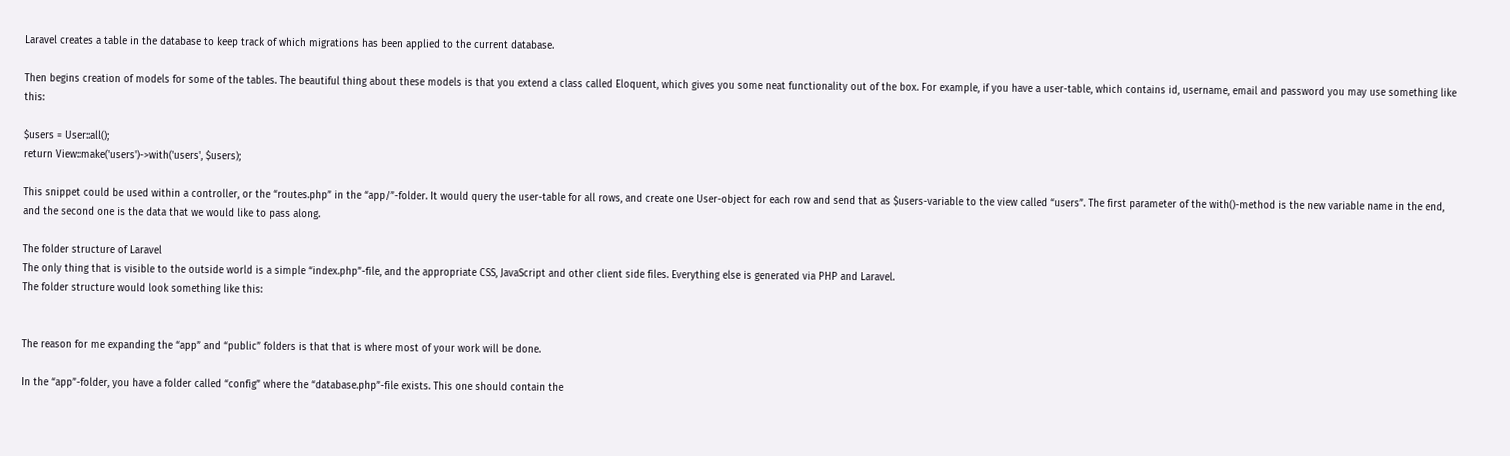Laravel creates a table in the database to keep track of which migrations has been applied to the current database.

Then begins creation of models for some of the tables. The beautiful thing about these models is that you extend a class called Eloquent, which gives you some neat functionality out of the box. For example, if you have a user-table, which contains id, username, email and password you may use something like this:

$users = User::all();
return View::make('users')->with('users', $users);

This snippet could be used within a controller, or the “routes.php” in the “app/”-folder. It would query the user-table for all rows, and create one User-object for each row and send that as $users-variable to the view called “users”. The first parameter of the with()-method is the new variable name in the end, and the second one is the data that we would like to pass along.

The folder structure of Laravel
The only thing that is visible to the outside world is a simple “index.php”-file, and the appropriate CSS, JavaScript and other client side files. Everything else is generated via PHP and Laravel.
The folder structure would look something like this:


The reason for me expanding the “app” and “public” folders is that that is where most of your work will be done.

In the “app”-folder, you have a folder called “config” where the “database.php”-file exists. This one should contain the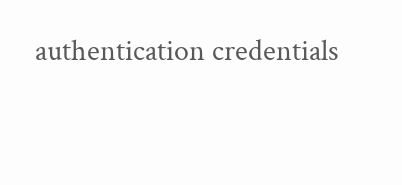authentication credentials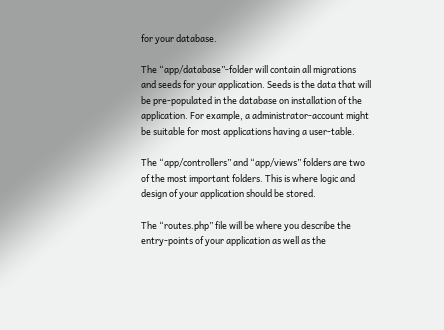for your database.

The “app/database”-folder will contain all migrations and seeds for your application. Seeds is the data that will be pre-populated in the database on installation of the application. For example, a administrator-account might be suitable for most applications having a user-table.

The “app/controllers” and “app/views” folders are two of the most important folders. This is where logic and design of your application should be stored.

The “routes.php” file will be where you describe the entry-points of your application as well as the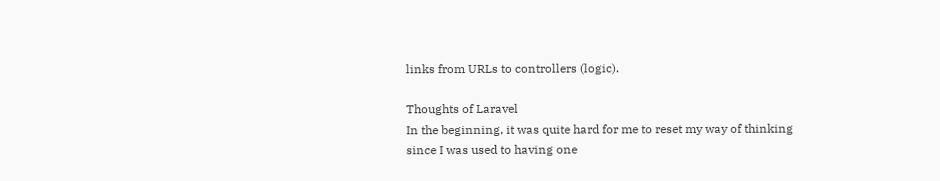links from URLs to controllers (logic).

Thoughts of Laravel
In the beginning, it was quite hard for me to reset my way of thinking since I was used to having one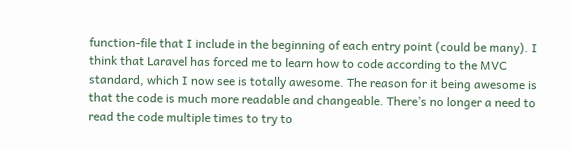function-file that I include in the beginning of each entry point (could be many). I think that Laravel has forced me to learn how to code according to the MVC standard, which I now see is totally awesome. The reason for it being awesome is that the code is much more readable and changeable. There’s no longer a need to read the code multiple times to try to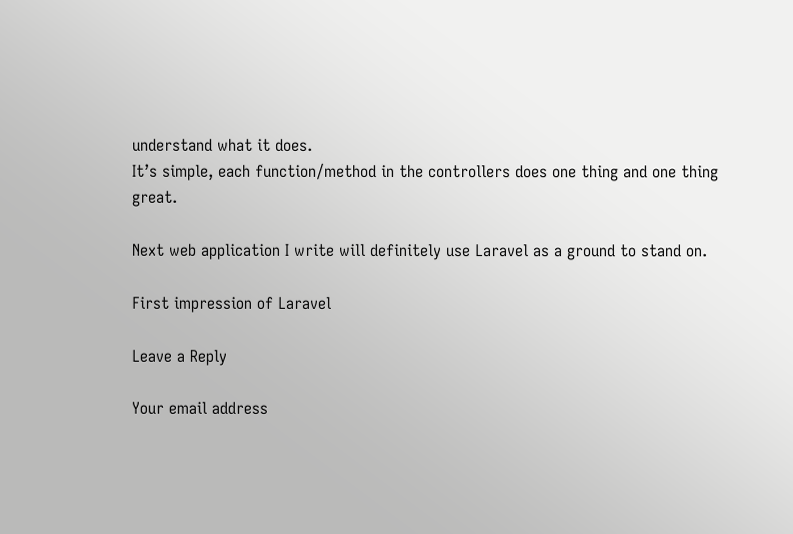understand what it does.
It’s simple, each function/method in the controllers does one thing and one thing great.

Next web application I write will definitely use Laravel as a ground to stand on.

First impression of Laravel

Leave a Reply

Your email address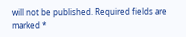will not be published. Required fields are marked *